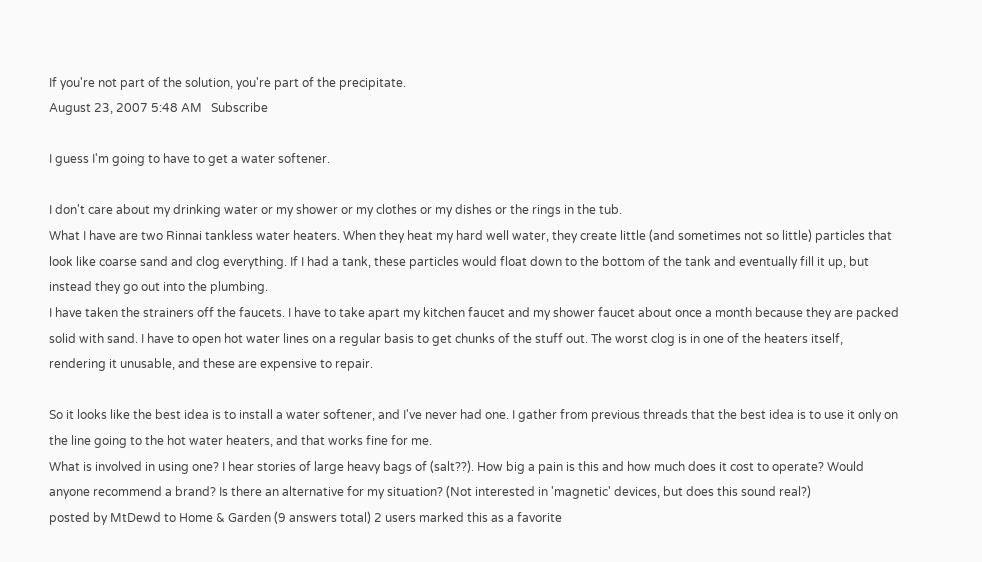If you're not part of the solution, you're part of the precipitate.
August 23, 2007 5:48 AM   Subscribe

I guess I'm going to have to get a water softener.

I don't care about my drinking water or my shower or my clothes or my dishes or the rings in the tub.
What I have are two Rinnai tankless water heaters. When they heat my hard well water, they create little (and sometimes not so little) particles that look like coarse sand and clog everything. If I had a tank, these particles would float down to the bottom of the tank and eventually fill it up, but instead they go out into the plumbing.
I have taken the strainers off the faucets. I have to take apart my kitchen faucet and my shower faucet about once a month because they are packed solid with sand. I have to open hot water lines on a regular basis to get chunks of the stuff out. The worst clog is in one of the heaters itself, rendering it unusable, and these are expensive to repair.

So it looks like the best idea is to install a water softener, and I've never had one. I gather from previous threads that the best idea is to use it only on the line going to the hot water heaters, and that works fine for me.
What is involved in using one? I hear stories of large heavy bags of (salt??). How big a pain is this and how much does it cost to operate? Would anyone recommend a brand? Is there an alternative for my situation? (Not interested in 'magnetic' devices, but does this sound real?)
posted by MtDewd to Home & Garden (9 answers total) 2 users marked this as a favorite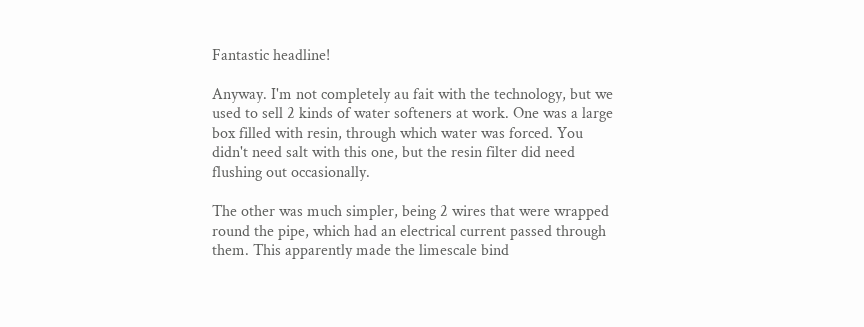Fantastic headline!

Anyway. I'm not completely au fait with the technology, but we used to sell 2 kinds of water softeners at work. One was a large box filled with resin, through which water was forced. You didn't need salt with this one, but the resin filter did need flushing out occasionally.

The other was much simpler, being 2 wires that were wrapped round the pipe, which had an electrical current passed through them. This apparently made the limescale bind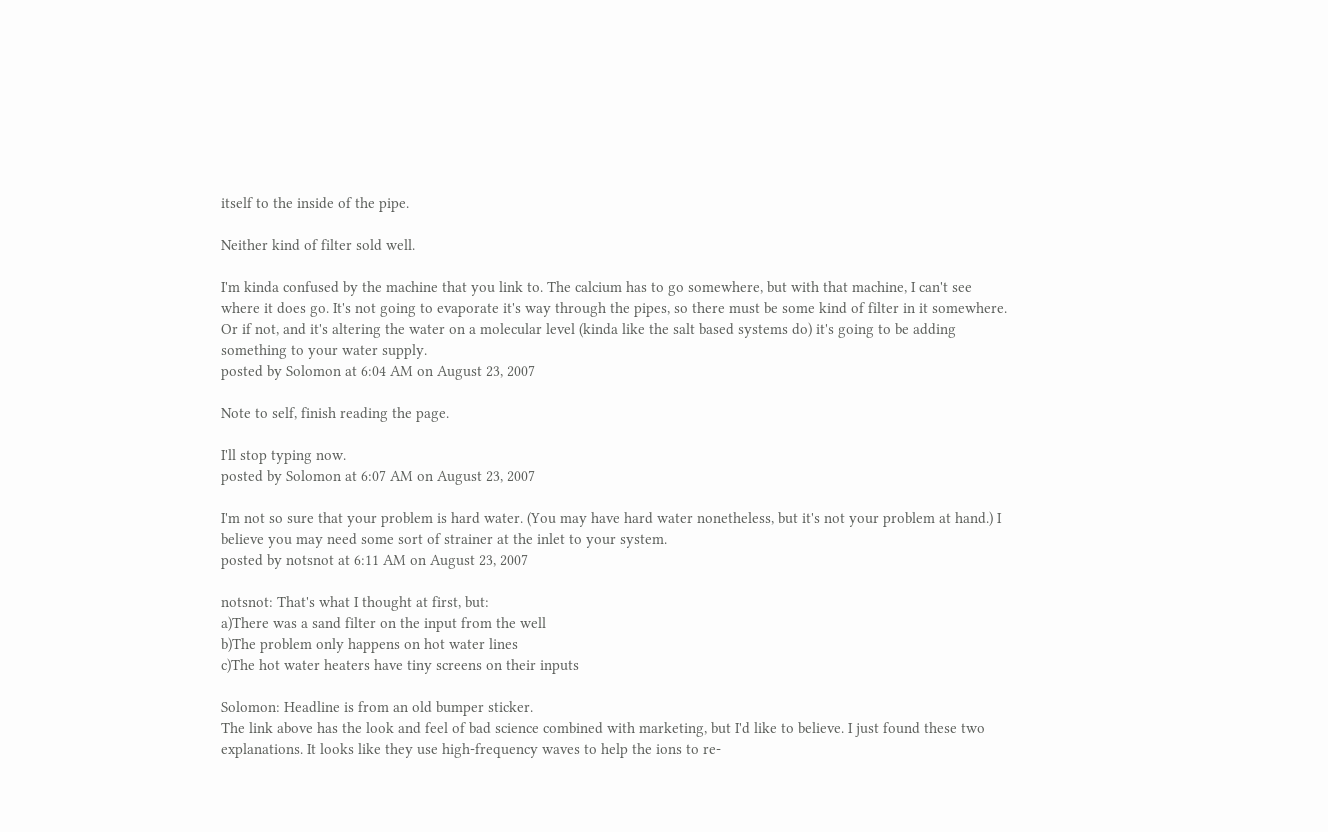itself to the inside of the pipe.

Neither kind of filter sold well.

I'm kinda confused by the machine that you link to. The calcium has to go somewhere, but with that machine, I can't see where it does go. It's not going to evaporate it's way through the pipes, so there must be some kind of filter in it somewhere. Or if not, and it's altering the water on a molecular level (kinda like the salt based systems do) it's going to be adding something to your water supply.
posted by Solomon at 6:04 AM on August 23, 2007

Note to self, finish reading the page.

I'll stop typing now.
posted by Solomon at 6:07 AM on August 23, 2007

I'm not so sure that your problem is hard water. (You may have hard water nonetheless, but it's not your problem at hand.) I believe you may need some sort of strainer at the inlet to your system.
posted by notsnot at 6:11 AM on August 23, 2007

notsnot: That's what I thought at first, but:
a)There was a sand filter on the input from the well
b)The problem only happens on hot water lines
c)The hot water heaters have tiny screens on their inputs

Solomon: Headline is from an old bumper sticker.
The link above has the look and feel of bad science combined with marketing, but I'd like to believe. I just found these two explanations. It looks like they use high-frequency waves to help the ions to re-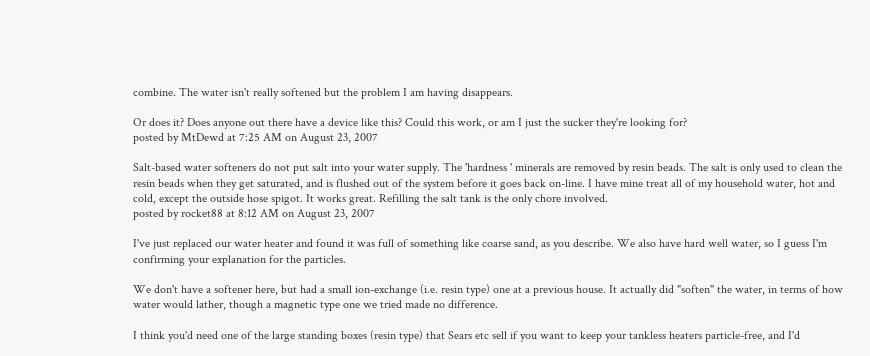combine. The water isn't really softened but the problem I am having disappears.

Or does it? Does anyone out there have a device like this? Could this work, or am I just the sucker they're looking for?
posted by MtDewd at 7:25 AM on August 23, 2007

Salt-based water softeners do not put salt into your water supply. The 'hardness ' minerals are removed by resin beads. The salt is only used to clean the resin beads when they get saturated, and is flushed out of the system before it goes back on-line. I have mine treat all of my household water, hot and cold, except the outside hose spigot. It works great. Refilling the salt tank is the only chore involved.
posted by rocket88 at 8:12 AM on August 23, 2007

I've just replaced our water heater and found it was full of something like coarse sand, as you describe. We also have hard well water, so I guess I'm confirming your explanation for the particles.

We don't have a softener here, but had a small ion-exchange (i.e. resin type) one at a previous house. It actually did "soften" the water, in terms of how water would lather, though a magnetic type one we tried made no difference.

I think you'd need one of the large standing boxes (resin type) that Sears etc sell if you want to keep your tankless heaters particle-free, and I'd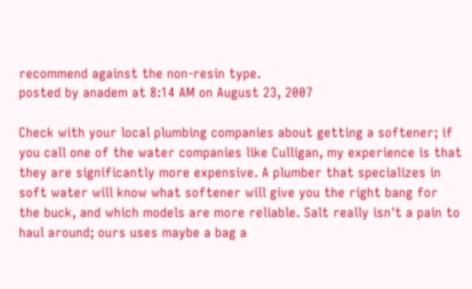recommend against the non-resin type.
posted by anadem at 8:14 AM on August 23, 2007

Check with your local plumbing companies about getting a softener; if you call one of the water companies like Culligan, my experience is that they are significantly more expensive. A plumber that specializes in soft water will know what softener will give you the right bang for the buck, and which models are more reliable. Salt really isn't a pain to haul around; ours uses maybe a bag a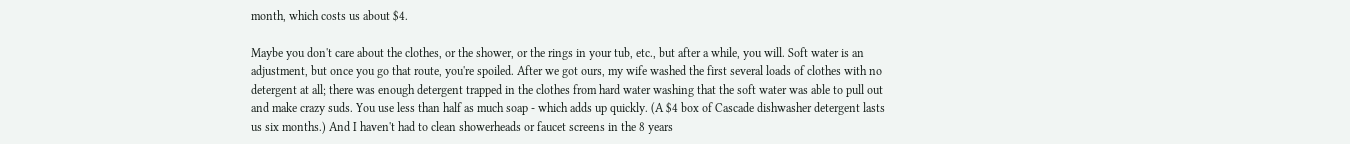month, which costs us about $4.

Maybe you don't care about the clothes, or the shower, or the rings in your tub, etc., but after a while, you will. Soft water is an adjustment, but once you go that route, you're spoiled. After we got ours, my wife washed the first several loads of clothes with no detergent at all; there was enough detergent trapped in the clothes from hard water washing that the soft water was able to pull out and make crazy suds. You use less than half as much soap - which adds up quickly. (A $4 box of Cascade dishwasher detergent lasts us six months.) And I haven't had to clean showerheads or faucet screens in the 8 years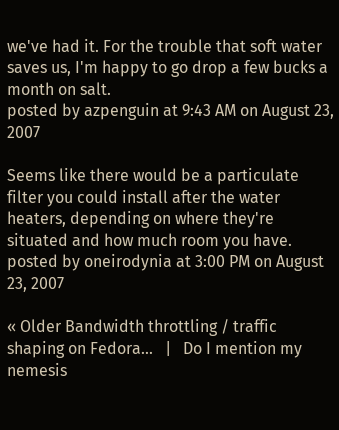we've had it. For the trouble that soft water saves us, I'm happy to go drop a few bucks a month on salt.
posted by azpenguin at 9:43 AM on August 23, 2007

Seems like there would be a particulate filter you could install after the water heaters, depending on where they're situated and how much room you have.
posted by oneirodynia at 3:00 PM on August 23, 2007

« Older Bandwidth throttling / traffic shaping on Fedora...   |   Do I mention my nemesis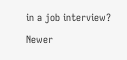in a job interview? Newer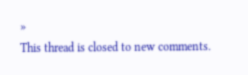»
This thread is closed to new comments.